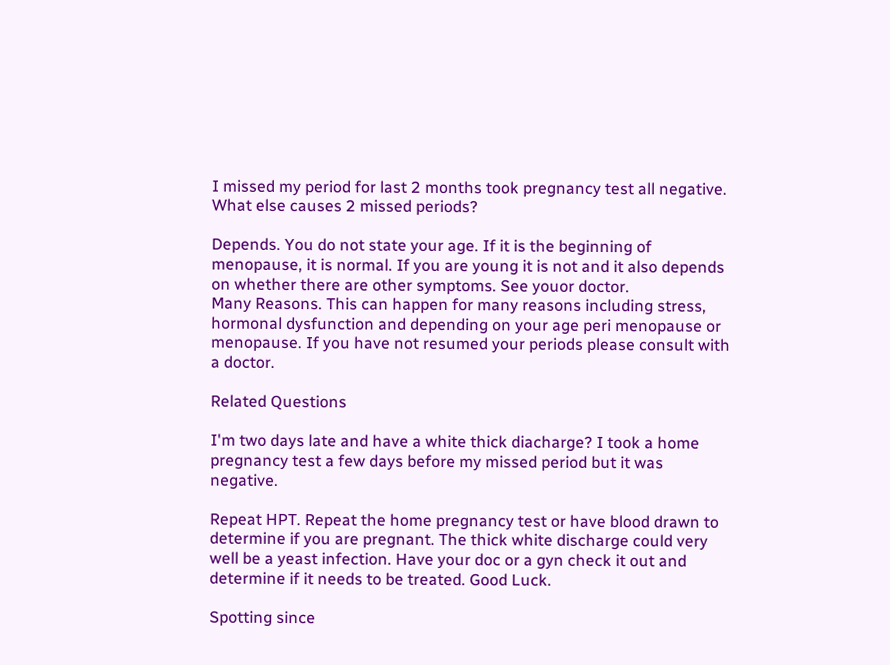I missed my period for last 2 months took pregnancy test all negative. What else causes 2 missed periods?

Depends. You do not state your age. If it is the beginning of menopause, it is normal. If you are young it is not and it also depends on whether there are other symptoms. See youor doctor.
Many Reasons. This can happen for many reasons including stress, hormonal dysfunction and depending on your age peri menopause or menopause. If you have not resumed your periods please consult with a doctor.

Related Questions

I'm two days late and have a white thick diacharge? I took a home pregnancy test a few days before my missed period but it was negative.

Repeat HPT. Repeat the home pregnancy test or have blood drawn to determine if you are pregnant. The thick white discharge could very well be a yeast infection. Have your doc or a gyn check it out and determine if it needs to be treated. Good Luck.

Spotting since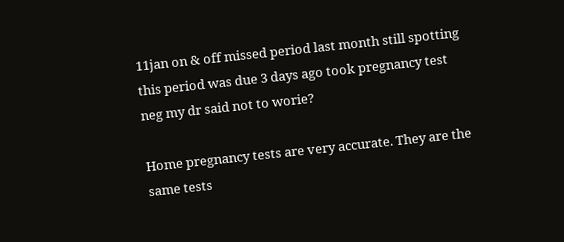11jan on & off missed period last month still spotting this period was due 3 days ago took pregnancy test neg my dr said not to worie?

Home pregnancy tests are very accurate. They are the same tests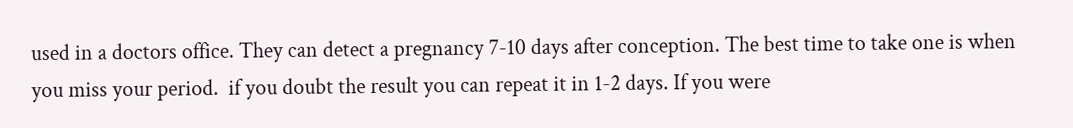used in a doctors office. They can detect a pregnancy 7-10 days after conception. The best time to take one is when you miss your period.  if you doubt the result you can repeat it in 1-2 days. If you were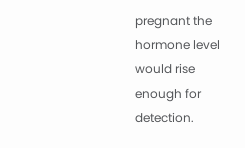pregnant the hormone level would rise enough for detection.